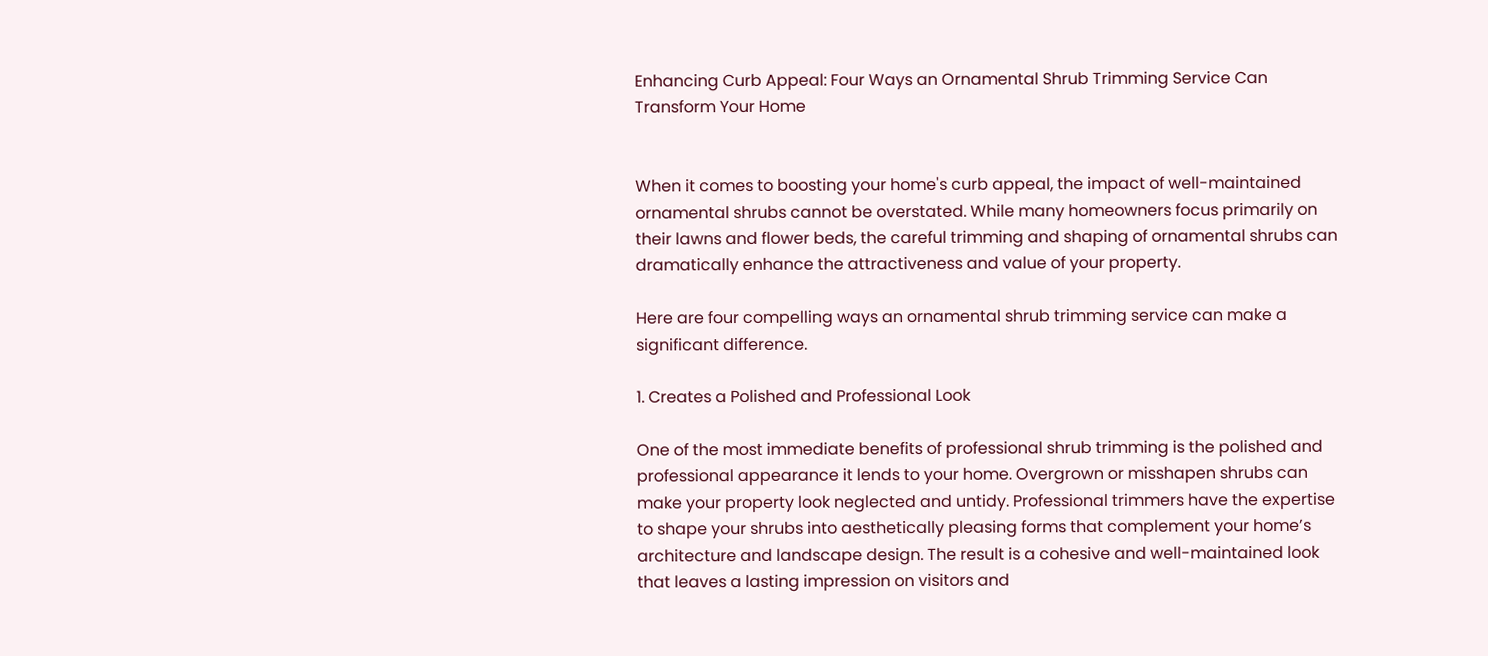Enhancing Curb Appeal: Four Ways an Ornamental Shrub Trimming Service Can Transform Your Home


When it comes to boosting your home's curb appeal, the impact of well-maintained ornamental shrubs cannot be overstated. While many homeowners focus primarily on their lawns and flower beds, the careful trimming and shaping of ornamental shrubs can dramatically enhance the attractiveness and value of your property.

Here are four compelling ways an ornamental shrub trimming service can make a significant difference.

1. Creates a Polished and Professional Look

One of the most immediate benefits of professional shrub trimming is the polished and professional appearance it lends to your home. Overgrown or misshapen shrubs can make your property look neglected and untidy. Professional trimmers have the expertise to shape your shrubs into aesthetically pleasing forms that complement your home’s architecture and landscape design. The result is a cohesive and well-maintained look that leaves a lasting impression on visitors and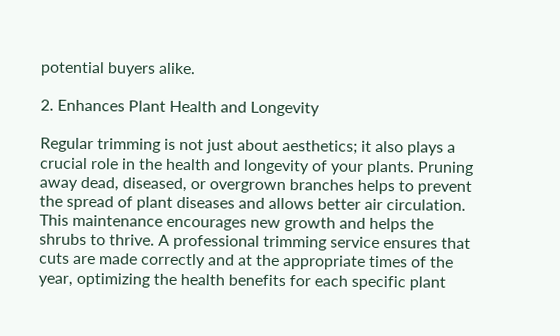potential buyers alike.

2. Enhances Plant Health and Longevity

Regular trimming is not just about aesthetics; it also plays a crucial role in the health and longevity of your plants. Pruning away dead, diseased, or overgrown branches helps to prevent the spread of plant diseases and allows better air circulation. This maintenance encourages new growth and helps the shrubs to thrive. A professional trimming service ensures that cuts are made correctly and at the appropriate times of the year, optimizing the health benefits for each specific plant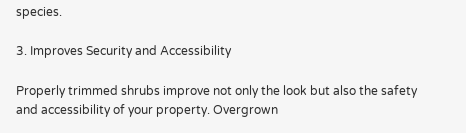species.

3. Improves Security and Accessibility

Properly trimmed shrubs improve not only the look but also the safety and accessibility of your property. Overgrown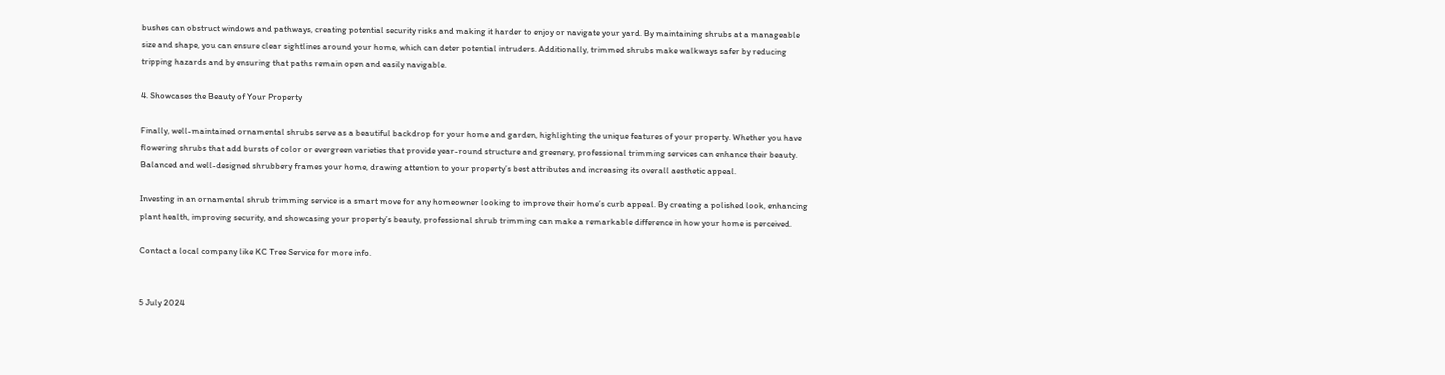bushes can obstruct windows and pathways, creating potential security risks and making it harder to enjoy or navigate your yard. By maintaining shrubs at a manageable size and shape, you can ensure clear sightlines around your home, which can deter potential intruders. Additionally, trimmed shrubs make walkways safer by reducing tripping hazards and by ensuring that paths remain open and easily navigable.

4. Showcases the Beauty of Your Property

Finally, well-maintained ornamental shrubs serve as a beautiful backdrop for your home and garden, highlighting the unique features of your property. Whether you have flowering shrubs that add bursts of color or evergreen varieties that provide year-round structure and greenery, professional trimming services can enhance their beauty. Balanced and well-designed shrubbery frames your home, drawing attention to your property’s best attributes and increasing its overall aesthetic appeal.

Investing in an ornamental shrub trimming service is a smart move for any homeowner looking to improve their home’s curb appeal. By creating a polished look, enhancing plant health, improving security, and showcasing your property’s beauty, professional shrub trimming can make a remarkable difference in how your home is perceived.

Contact a local company like KC Tree Service for more info.


5 July 2024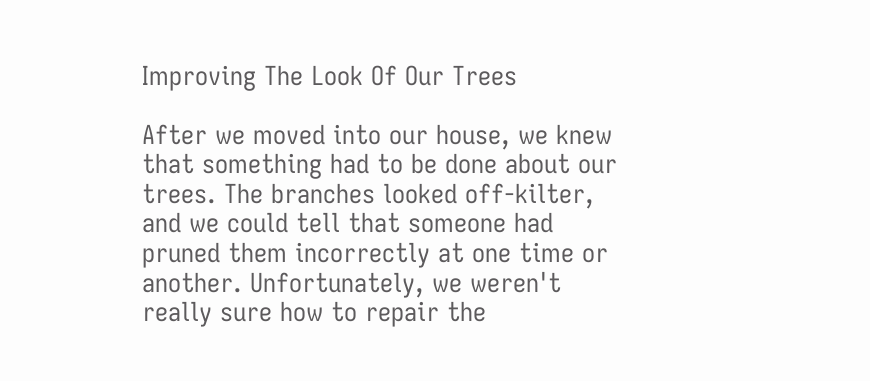Improving The Look Of Our Trees

After we moved into our house, we knew that something had to be done about our trees. The branches looked off-kilter, and we could tell that someone had pruned them incorrectly at one time or another. Unfortunately, we weren't really sure how to repair the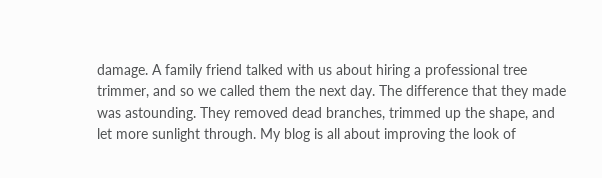damage. A family friend talked with us about hiring a professional tree trimmer, and so we called them the next day. The difference that they made was astounding. They removed dead branches, trimmed up the shape, and let more sunlight through. My blog is all about improving the look of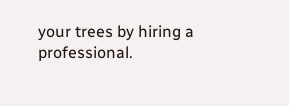your trees by hiring a professional.